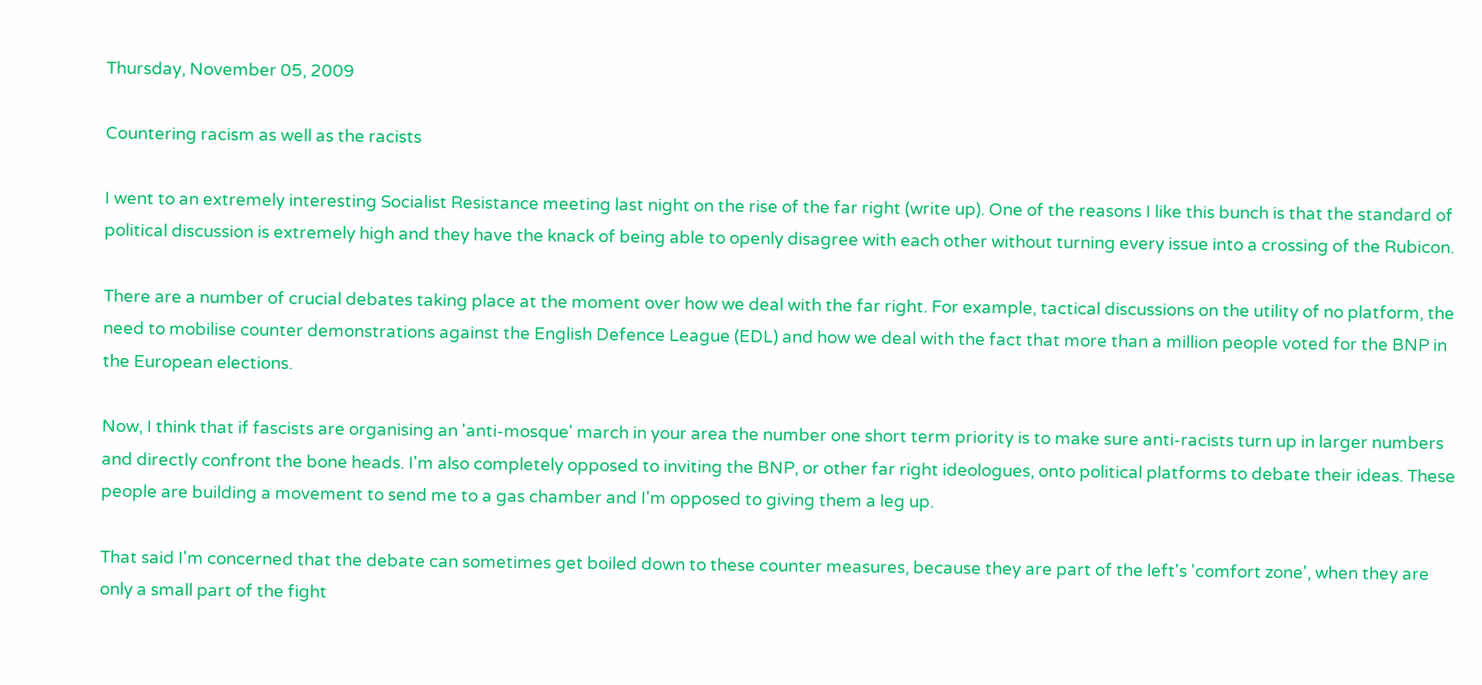Thursday, November 05, 2009

Countering racism as well as the racists

I went to an extremely interesting Socialist Resistance meeting last night on the rise of the far right (write up). One of the reasons I like this bunch is that the standard of political discussion is extremely high and they have the knack of being able to openly disagree with each other without turning every issue into a crossing of the Rubicon.

There are a number of crucial debates taking place at the moment over how we deal with the far right. For example, tactical discussions on the utility of no platform, the need to mobilise counter demonstrations against the English Defence League (EDL) and how we deal with the fact that more than a million people voted for the BNP in the European elections.

Now, I think that if fascists are organising an 'anti-mosque' march in your area the number one short term priority is to make sure anti-racists turn up in larger numbers and directly confront the bone heads. I'm also completely opposed to inviting the BNP, or other far right ideologues, onto political platforms to debate their ideas. These people are building a movement to send me to a gas chamber and I'm opposed to giving them a leg up.

That said I'm concerned that the debate can sometimes get boiled down to these counter measures, because they are part of the left's 'comfort zone', when they are only a small part of the fight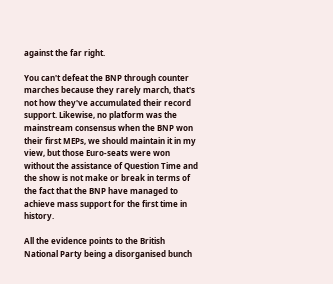against the far right.

You can't defeat the BNP through counter marches because they rarely march, that's not how they've accumulated their record support. Likewise, no platform was the mainstream consensus when the BNP won their first MEPs, we should maintain it in my view, but those Euro-seats were won without the assistance of Question Time and the show is not make or break in terms of the fact that the BNP have managed to achieve mass support for the first time in history.

All the evidence points to the British National Party being a disorganised bunch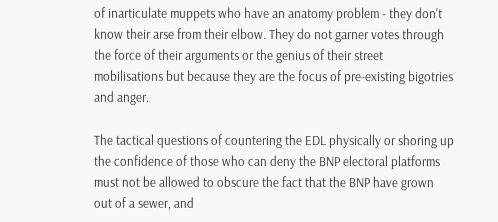of inarticulate muppets who have an anatomy problem - they don't know their arse from their elbow. They do not garner votes through the force of their arguments or the genius of their street mobilisations but because they are the focus of pre-existing bigotries and anger.

The tactical questions of countering the EDL physically or shoring up the confidence of those who can deny the BNP electoral platforms must not be allowed to obscure the fact that the BNP have grown out of a sewer, and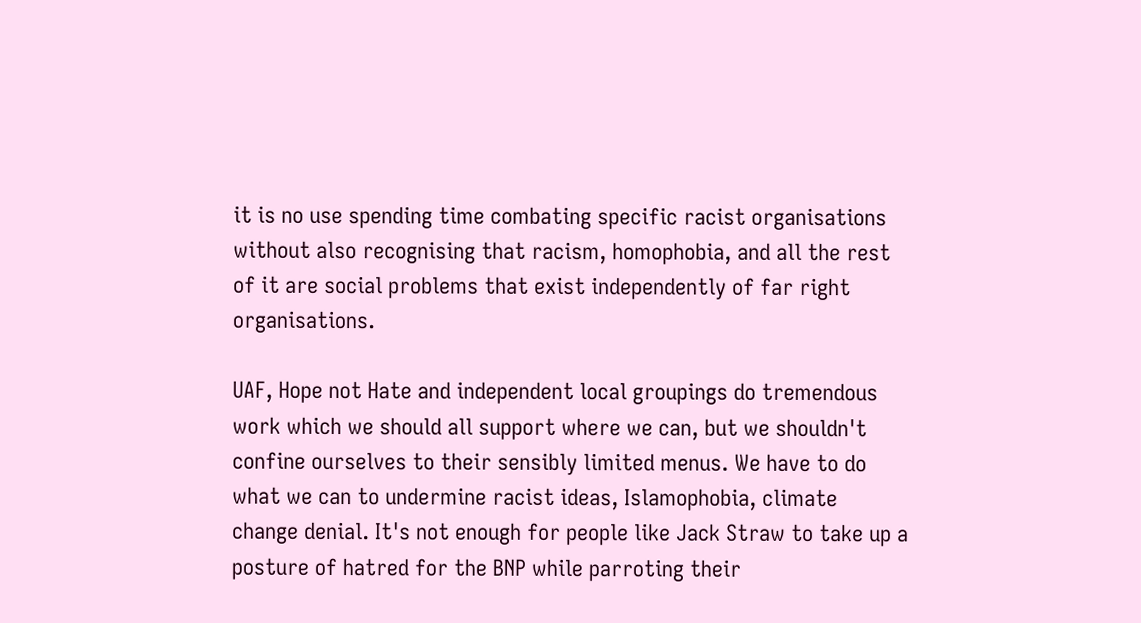it is no use spending time combating specific racist organisations without also recognising that racism, homophobia, and all the rest of it are social problems that exist independently of far right organisations.

UAF, Hope not Hate and independent local groupings do tremendous work which we should all support where we can, but we shouldn't confine ourselves to their sensibly limited menus. We have to do what we can to undermine racist ideas, Islamophobia, climate change denial. It's not enough for people like Jack Straw to take up a posture of hatred for the BNP while parroting their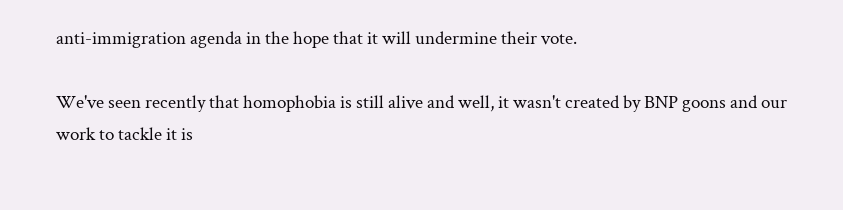anti-immigration agenda in the hope that it will undermine their vote.

We've seen recently that homophobia is still alive and well, it wasn't created by BNP goons and our work to tackle it is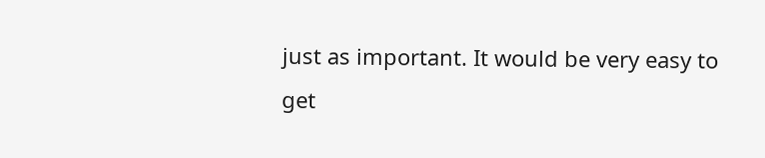just as important. It would be very easy to get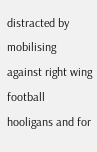distracted by mobilising against right wing football hooligans and for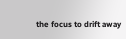the focus to drift away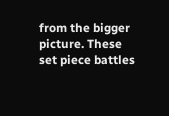from the bigger picture. These set piece battles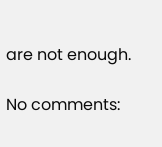are not enough.

No comments: